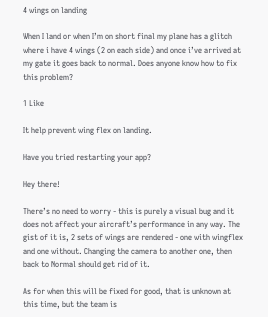4 wings on landing

When I land or when I’m on short final my plane has a glitch where i have 4 wings (2 on each side) and once i’ve arrived at my gate it goes back to normal. Does anyone know how to fix this problem?

1 Like

It help prevent wing flex on landing.

Have you tried restarting your app?

Hey there!

There’s no need to worry - this is purely a visual bug and it does not affect your aircraft’s performance in any way. The gist of it is, 2 sets of wings are rendered - one with wingflex and one without. Changing the camera to another one, then back to Normal should get rid of it.

As for when this will be fixed for good, that is unknown at this time, but the team is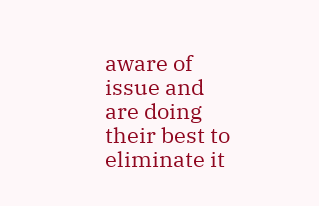aware of issue and are doing their best to eliminate it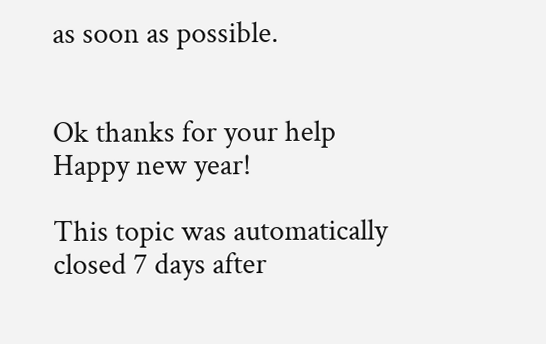as soon as possible.


Ok thanks for your help
Happy new year!

This topic was automatically closed 7 days after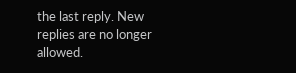the last reply. New replies are no longer allowed.